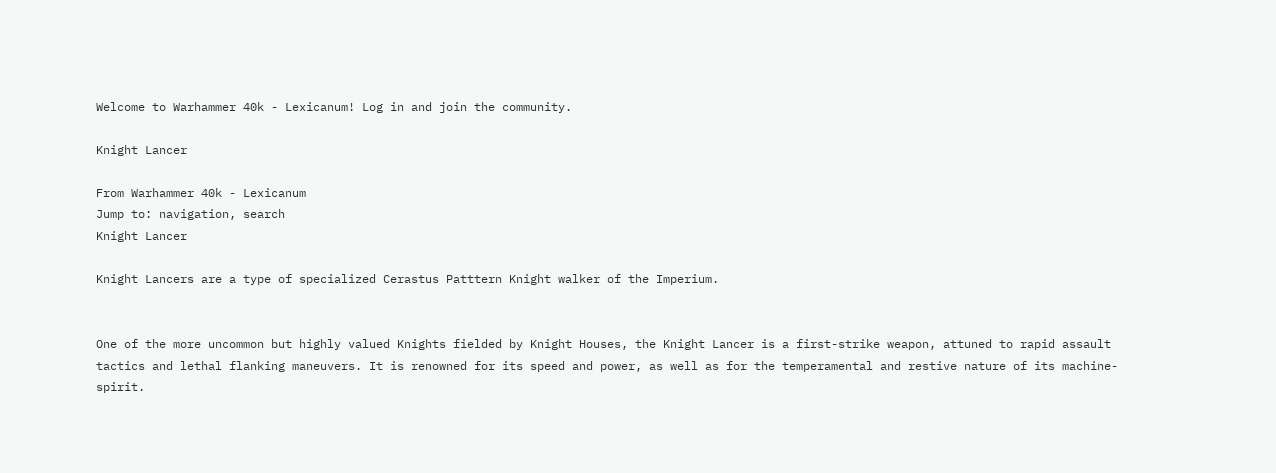Welcome to Warhammer 40k - Lexicanum! Log in and join the community.

Knight Lancer

From Warhammer 40k - Lexicanum
Jump to: navigation, search
Knight Lancer

Knight Lancers are a type of specialized Cerastus Patttern Knight walker of the Imperium.


One of the more uncommon but highly valued Knights fielded by Knight Houses, the Knight Lancer is a first-strike weapon, attuned to rapid assault tactics and lethal flanking maneuvers. It is renowned for its speed and power, as well as for the temperamental and restive nature of its machine-spirit.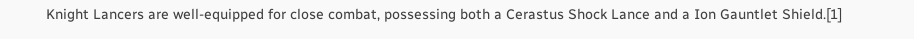Knight Lancers are well-equipped for close combat, possessing both a Cerastus Shock Lance and a Ion Gauntlet Shield.[1]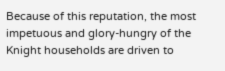Because of this reputation, the most impetuous and glory-hungry of the Knight households are driven to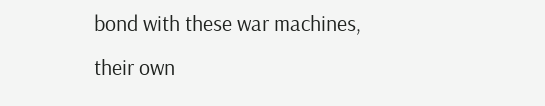bond with these war machines, their own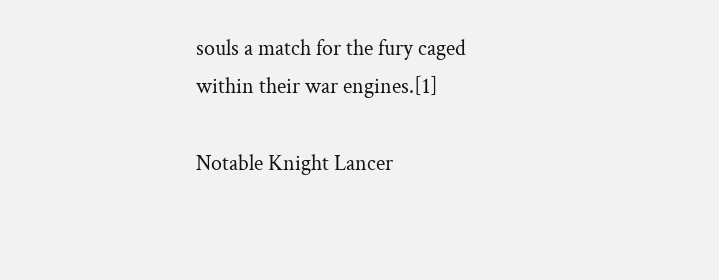souls a match for the fury caged within their war engines.[1]

Notable Knight Lancer